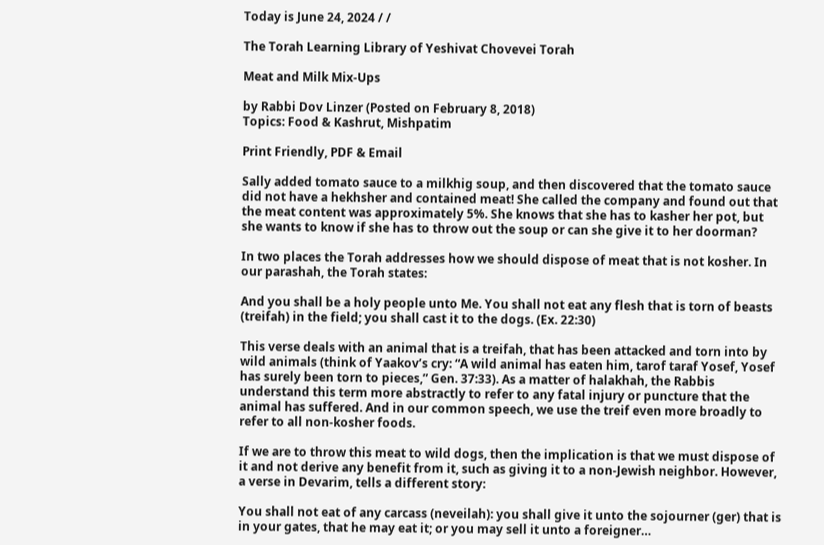Today is June 24, 2024 / /

The Torah Learning Library of Yeshivat Chovevei Torah

Meat and Milk Mix-Ups

by Rabbi Dov Linzer (Posted on February 8, 2018)
Topics: Food & Kashrut, Mishpatim

Print Friendly, PDF & Email

Sally added tomato sauce to a milkhig soup, and then discovered that the tomato sauce did not have a hekhsher and contained meat! She called the company and found out that the meat content was approximately 5%. She knows that she has to kasher her pot, but she wants to know if she has to throw out the soup or can she give it to her doorman?

In two places the Torah addresses how we should dispose of meat that is not kosher. In our parashah, the Torah states:

And you shall be a holy people unto Me. You shall not eat any flesh that is torn of beasts (treifah) in the field; you shall cast it to the dogs. (Ex. 22:30)

This verse deals with an animal that is a treifah, that has been attacked and torn into by wild animals (think of Yaakov’s cry: “A wild animal has eaten him, tarof taraf Yosef, Yosef has surely been torn to pieces,” Gen. 37:33). As a matter of halakhah, the Rabbis understand this term more abstractly to refer to any fatal injury or puncture that the animal has suffered. And in our common speech, we use the treif even more broadly to refer to all non-kosher foods.

If we are to throw this meat to wild dogs, then the implication is that we must dispose of it and not derive any benefit from it, such as giving it to a non-Jewish neighbor. However, a verse in Devarim, tells a different story:

You shall not eat of any carcass (neveilah): you shall give it unto the sojourner (ger) that is in your gates, that he may eat it; or you may sell it unto a foreigner…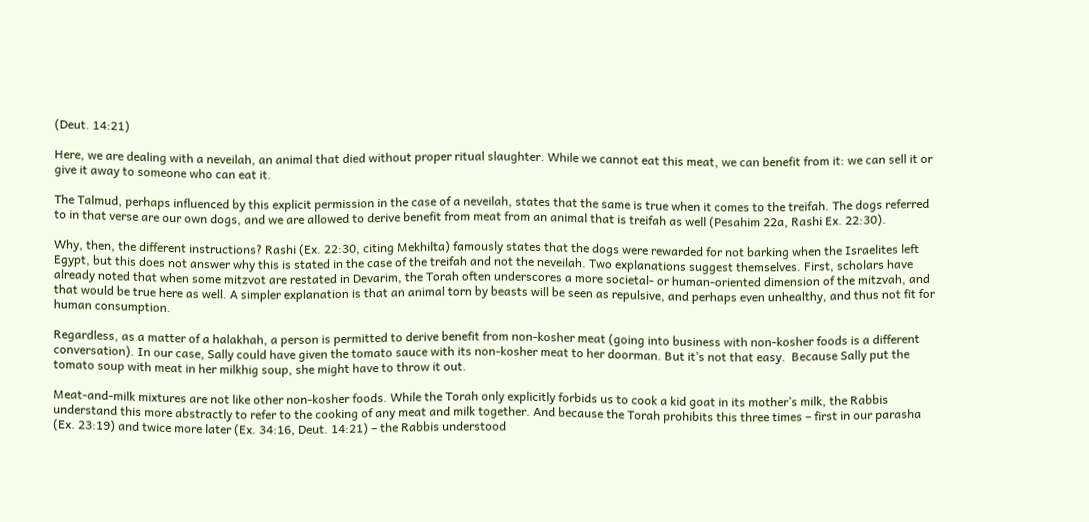(Deut. 14:21)

Here, we are dealing with a neveilah, an animal that died without proper ritual slaughter. While we cannot eat this meat, we can benefit from it: we can sell it or give it away to someone who can eat it.

The Talmud, perhaps influenced by this explicit permission in the case of a neveilah, states that the same is true when it comes to the treifah. The dogs referred to in that verse are our own dogs, and we are allowed to derive benefit from meat from an animal that is treifah as well (Pesahim 22a, Rashi Ex. 22:30).

Why, then, the different instructions? Rashi (Ex. 22:30, citing Mekhilta) famously states that the dogs were rewarded for not barking when the Israelites left Egypt, but this does not answer why this is stated in the case of the treifah and not the neveilah. Two explanations suggest themselves. First, scholars have already noted that when some mitzvot are restated in Devarim, the Torah often underscores a more societal- or human-oriented dimension of the mitzvah, and that would be true here as well. A simpler explanation is that an animal torn by beasts will be seen as repulsive, and perhaps even unhealthy, and thus not fit for human consumption.

Regardless, as a matter of a halakhah, a person is permitted to derive benefit from non-kosher meat (going into business with non-kosher foods is a different conversation). In our case, Sally could have given the tomato sauce with its non-kosher meat to her doorman. But it’s not that easy.  Because Sally put the tomato soup with meat in her milkhig soup, she might have to throw it out.

Meat-and-milk mixtures are not like other non-kosher foods. While the Torah only explicitly forbids us to cook a kid goat in its mother’s milk, the Rabbis understand this more abstractly to refer to the cooking of any meat and milk together. And because the Torah prohibits this three times – first in our parasha (Ex. 23:19) and twice more later (Ex. 34:16, Deut. 14:21) – the Rabbis understood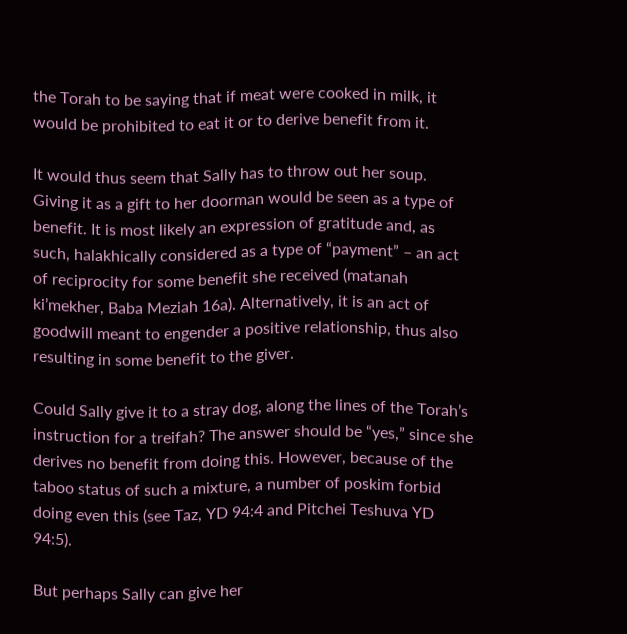the Torah to be saying that if meat were cooked in milk, it would be prohibited to eat it or to derive benefit from it.

It would thus seem that Sally has to throw out her soup. Giving it as a gift to her doorman would be seen as a type of benefit. It is most likely an expression of gratitude and, as such, halakhically considered as a type of “payment” – an act of reciprocity for some benefit she received (matanah ki’mekher, Baba Meziah 16a). Alternatively, it is an act of goodwill meant to engender a positive relationship, thus also resulting in some benefit to the giver.

Could Sally give it to a stray dog, along the lines of the Torah’s instruction for a treifah? The answer should be “yes,” since she derives no benefit from doing this. However, because of the taboo status of such a mixture, a number of poskim forbid doing even this (see Taz, YD 94:4 and Pitchei Teshuva YD 94:5).

But perhaps Sally can give her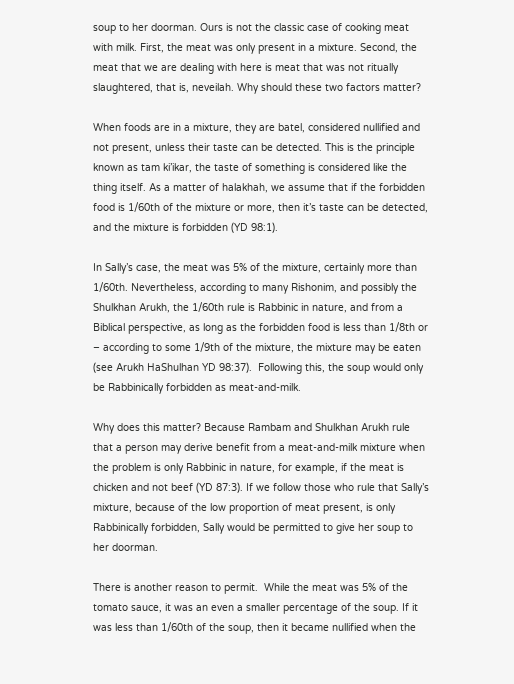soup to her doorman. Ours is not the classic case of cooking meat with milk. First, the meat was only present in a mixture. Second, the meat that we are dealing with here is meat that was not ritually slaughtered, that is, neveilah. Why should these two factors matter?

When foods are in a mixture, they are batel, considered nullified and not present, unless their taste can be detected. This is the principle known as tam ki’ikar, the taste of something is considered like the thing itself. As a matter of halakhah, we assume that if the forbidden food is 1/60th of the mixture or more, then it’s taste can be detected, and the mixture is forbidden (YD 98:1).

In Sally’s case, the meat was 5% of the mixture, certainly more than 1/60th. Nevertheless, according to many Rishonim, and possibly the Shulkhan Arukh, the 1/60th rule is Rabbinic in nature, and from a Biblical perspective, as long as the forbidden food is less than 1/8th or – according to some 1/9th of the mixture, the mixture may be eaten (see Arukh HaShulhan YD 98:37).  Following this, the soup would only be Rabbinically forbidden as meat-and-milk.

Why does this matter? Because Rambam and Shulkhan Arukh rule that a person may derive benefit from a meat-and-milk mixture when the problem is only Rabbinic in nature, for example, if the meat is chicken and not beef (YD 87:3). If we follow those who rule that Sally’s mixture, because of the low proportion of meat present, is only Rabbinically forbidden, Sally would be permitted to give her soup to her doorman.

There is another reason to permit.  While the meat was 5% of the tomato sauce, it was an even a smaller percentage of the soup. If it was less than 1/60th of the soup, then it became nullified when the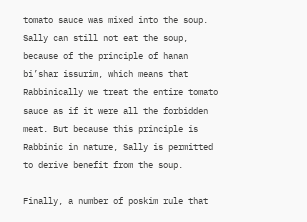tomato sauce was mixed into the soup. Sally can still not eat the soup, because of the principle of hanan bi’shar issurim, which means that Rabbinically we treat the entire tomato sauce as if it were all the forbidden meat. But because this principle is Rabbinic in nature, Sally is permitted to derive benefit from the soup.

Finally, a number of poskim rule that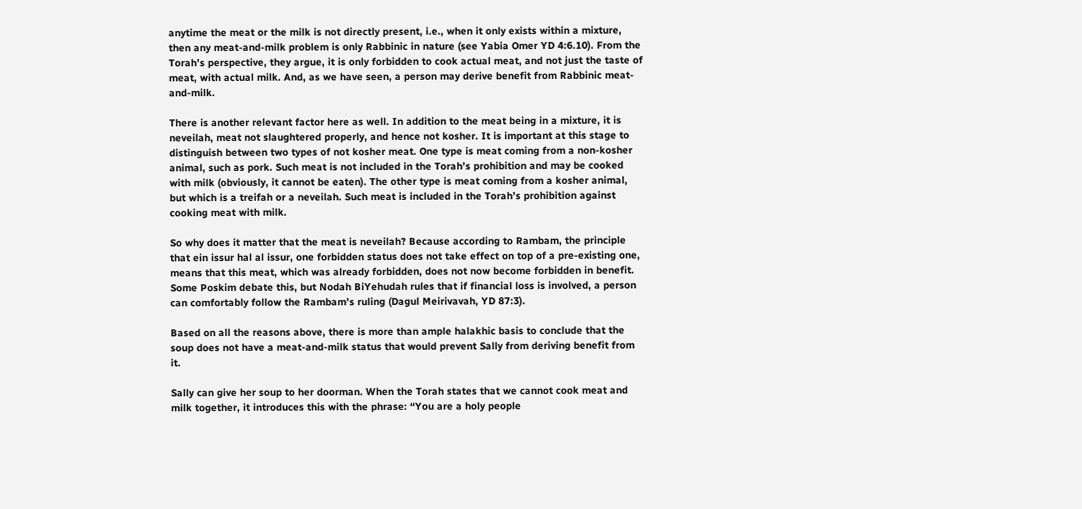anytime the meat or the milk is not directly present, i.e., when it only exists within a mixture, then any meat-and-milk problem is only Rabbinic in nature (see Yabia Omer YD 4:6.10). From the Torah’s perspective, they argue, it is only forbidden to cook actual meat, and not just the taste of meat, with actual milk. And, as we have seen, a person may derive benefit from Rabbinic meat-and-milk.

There is another relevant factor here as well. In addition to the meat being in a mixture, it is neveilah, meat not slaughtered properly, and hence not kosher. It is important at this stage to distinguish between two types of not kosher meat. One type is meat coming from a non-kosher animal, such as pork. Such meat is not included in the Torah’s prohibition and may be cooked with milk (obviously, it cannot be eaten). The other type is meat coming from a kosher animal, but which is a treifah or a neveilah. Such meat is included in the Torah’s prohibition against cooking meat with milk.

So why does it matter that the meat is neveilah? Because according to Rambam, the principle that ein issur hal al issur, one forbidden status does not take effect on top of a pre-existing one, means that this meat, which was already forbidden, does not now become forbidden in benefit. Some Poskim debate this, but Nodah BiYehudah rules that if financial loss is involved, a person can comfortably follow the Rambam’s ruling (Dagul Meirivavah, YD 87:3).

Based on all the reasons above, there is more than ample halakhic basis to conclude that the soup does not have a meat-and-milk status that would prevent Sally from deriving benefit from it.

Sally can give her soup to her doorman. When the Torah states that we cannot cook meat and milk together, it introduces this with the phrase: “You are a holy people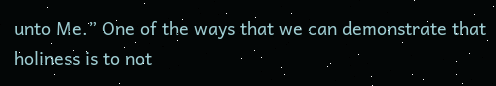unto Me.” One of the ways that we can demonstrate that holiness is to not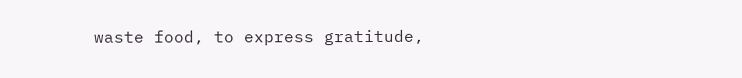waste food, to express gratitude,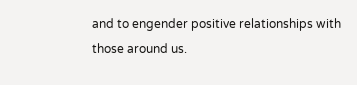and to engender positive relationships with those around us.